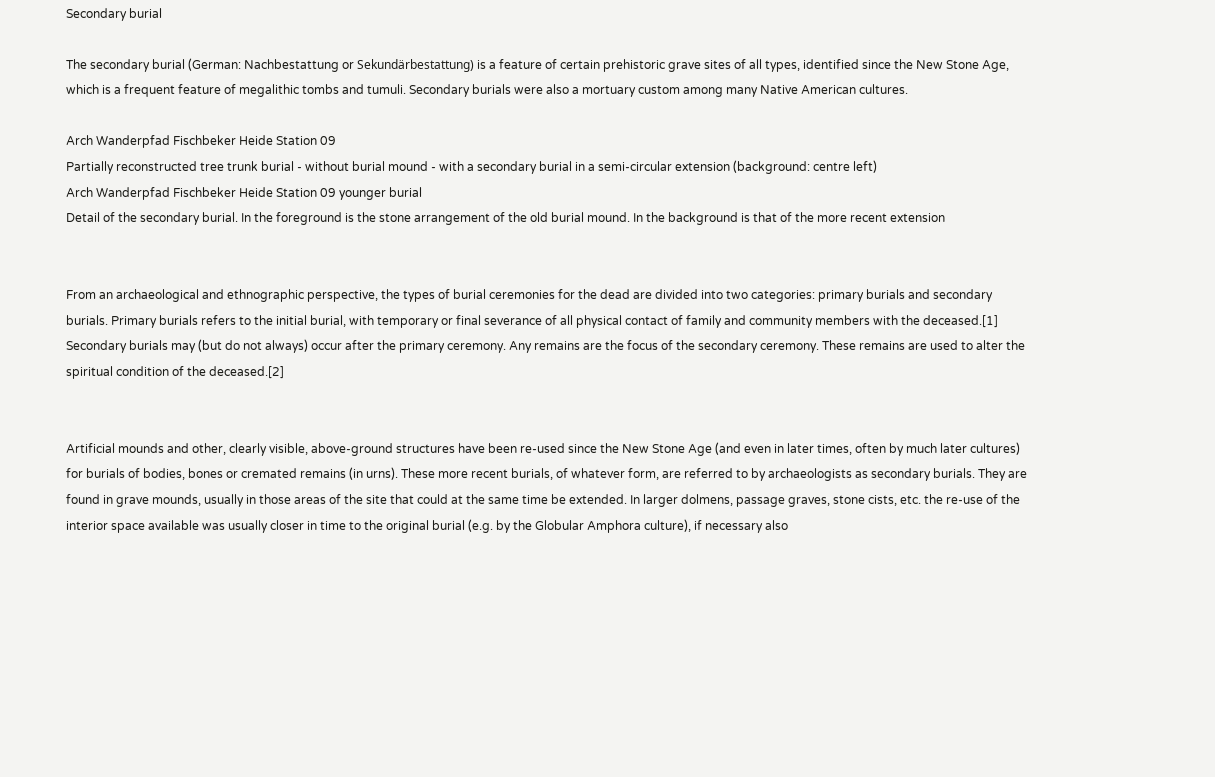Secondary burial

The secondary burial (German: Nachbestattung or Sekundärbestattung) is a feature of certain prehistoric grave sites of all types, identified since the New Stone Age, which is a frequent feature of megalithic tombs and tumuli. Secondary burials were also a mortuary custom among many Native American cultures.

Arch Wanderpfad Fischbeker Heide Station 09
Partially reconstructed tree trunk burial - without burial mound - with a secondary burial in a semi-circular extension (background: centre left)
Arch Wanderpfad Fischbeker Heide Station 09 younger burial
Detail of the secondary burial. In the foreground is the stone arrangement of the old burial mound. In the background is that of the more recent extension


From an archaeological and ethnographic perspective, the types of burial ceremonies for the dead are divided into two categories: primary burials and secondary burials. Primary burials refers to the initial burial, with temporary or final severance of all physical contact of family and community members with the deceased.[1] Secondary burials may (but do not always) occur after the primary ceremony. Any remains are the focus of the secondary ceremony. These remains are used to alter the spiritual condition of the deceased.[2]


Artificial mounds and other, clearly visible, above-ground structures have been re-used since the New Stone Age (and even in later times, often by much later cultures) for burials of bodies, bones or cremated remains (in urns). These more recent burials, of whatever form, are referred to by archaeologists as secondary burials. They are found in grave mounds, usually in those areas of the site that could at the same time be extended. In larger dolmens, passage graves, stone cists, etc. the re-use of the interior space available was usually closer in time to the original burial (e.g. by the Globular Amphora culture), if necessary also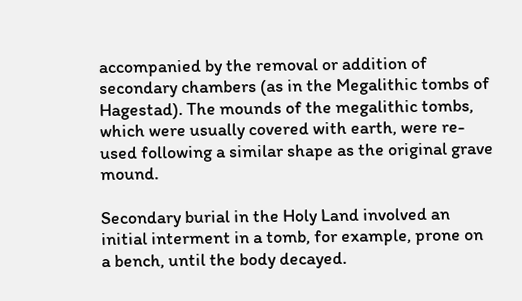accompanied by the removal or addition of secondary chambers (as in the Megalithic tombs of Hagestad). The mounds of the megalithic tombs, which were usually covered with earth, were re-used following a similar shape as the original grave mound.

Secondary burial in the Holy Land involved an initial interment in a tomb, for example, prone on a bench, until the body decayed.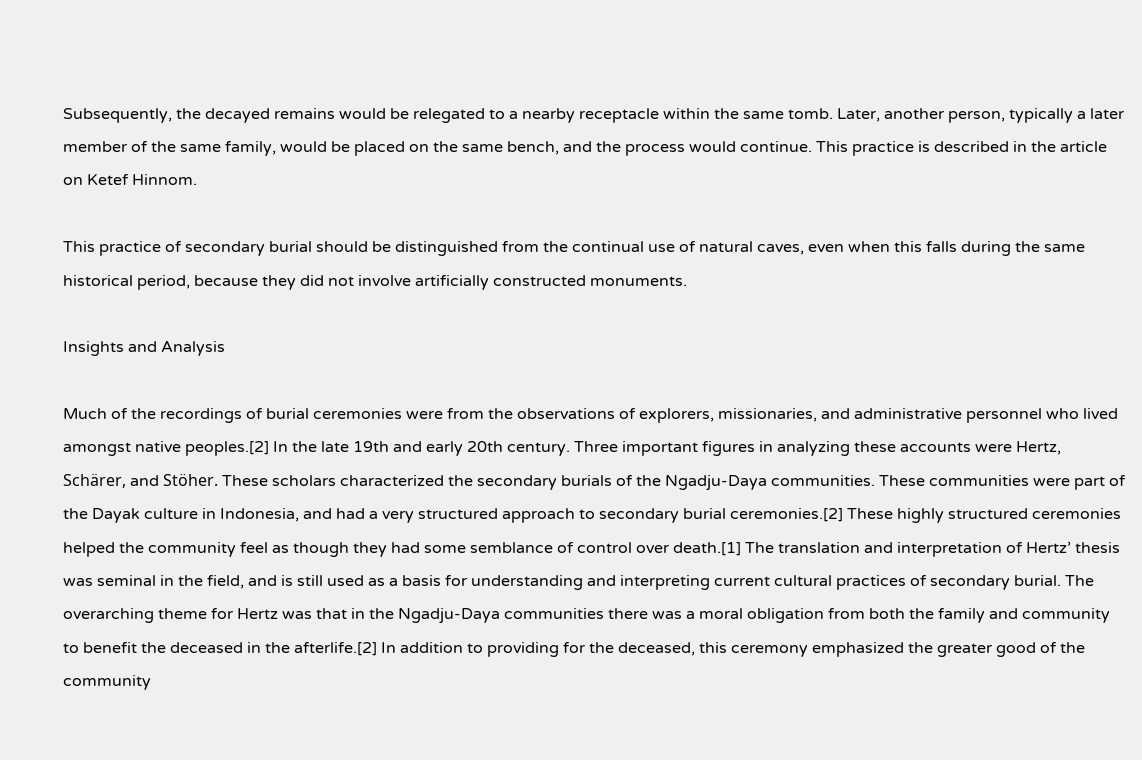Subsequently, the decayed remains would be relegated to a nearby receptacle within the same tomb. Later, another person, typically a later member of the same family, would be placed on the same bench, and the process would continue. This practice is described in the article on Ketef Hinnom.

This practice of secondary burial should be distinguished from the continual use of natural caves, even when this falls during the same historical period, because they did not involve artificially constructed monuments.

Insights and Analysis

Much of the recordings of burial ceremonies were from the observations of explorers, missionaries, and administrative personnel who lived amongst native peoples.[2] In the late 19th and early 20th century. Three important figures in analyzing these accounts were Hertz, Schärer, and Stöher. These scholars characterized the secondary burials of the Ngadju-Daya communities. These communities were part of the Dayak culture in Indonesia, and had a very structured approach to secondary burial ceremonies.[2] These highly structured ceremonies helped the community feel as though they had some semblance of control over death.[1] The translation and interpretation of Hertz’ thesis was seminal in the field, and is still used as a basis for understanding and interpreting current cultural practices of secondary burial. The overarching theme for Hertz was that in the Ngadju-Daya communities there was a moral obligation from both the family and community to benefit the deceased in the afterlife.[2] In addition to providing for the deceased, this ceremony emphasized the greater good of the community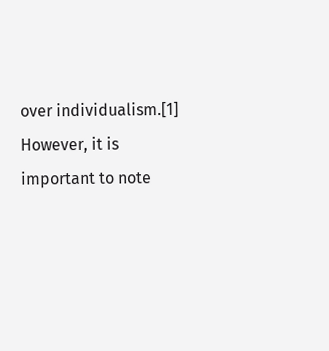over individualism.[1] However, it is important to note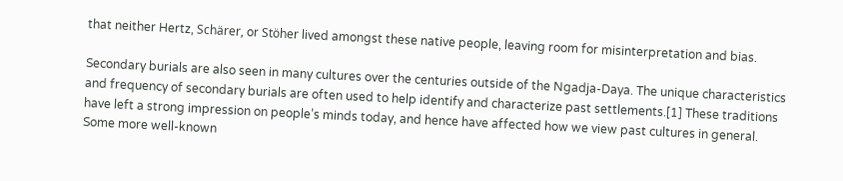that neither Hertz, Schärer, or Stöher lived amongst these native people, leaving room for misinterpretation and bias.

Secondary burials are also seen in many cultures over the centuries outside of the Ngadja-Daya. The unique characteristics and frequency of secondary burials are often used to help identify and characterize past settlements.[1] These traditions have left a strong impression on people’s minds today, and hence have affected how we view past cultures in general. Some more well-known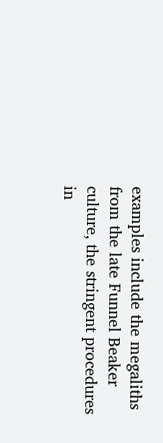examples include the megaliths from the late Funnel Beaker culture, the stringent procedures in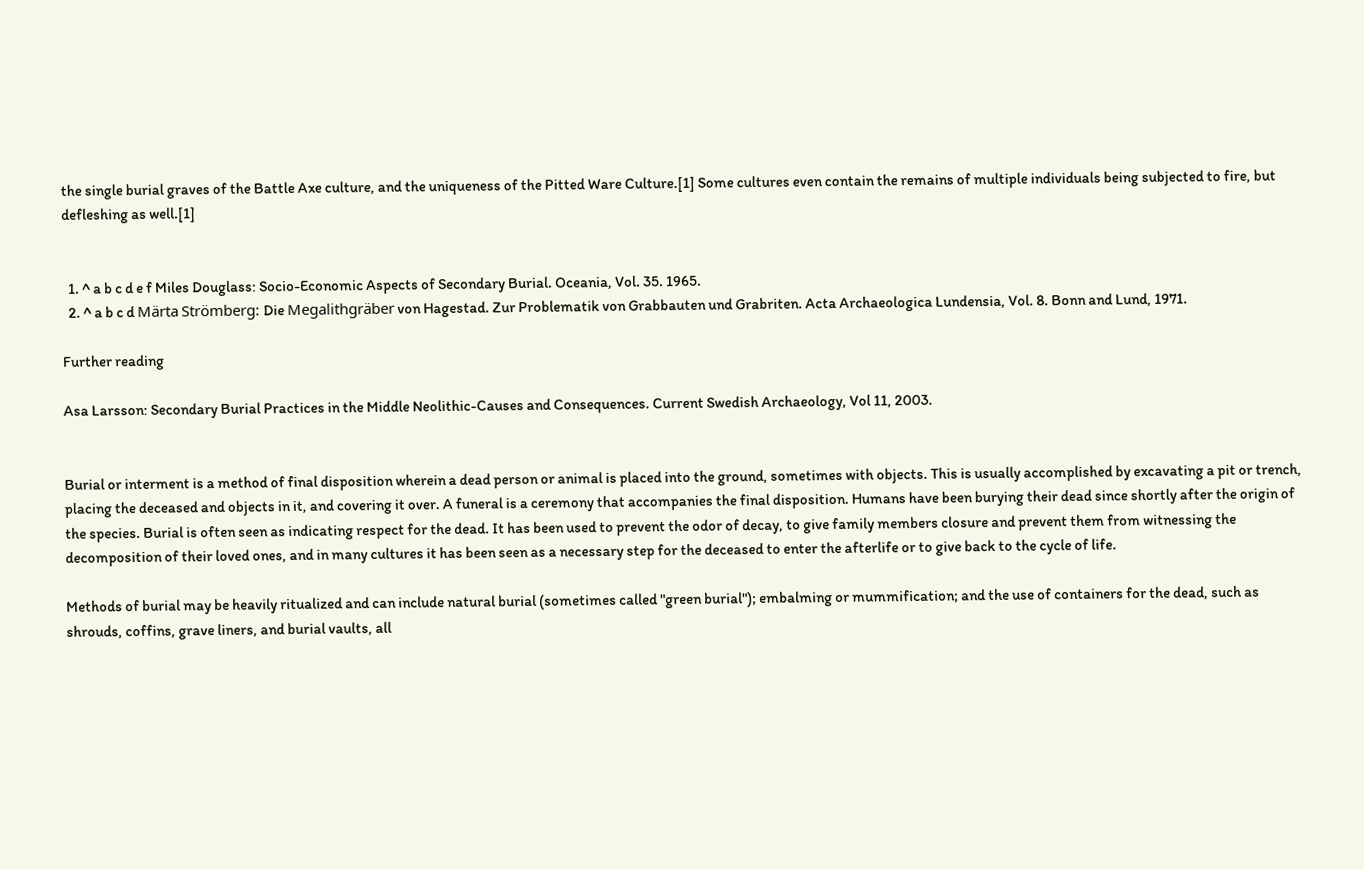the single burial graves of the Battle Axe culture, and the uniqueness of the Pitted Ware Culture.[1] Some cultures even contain the remains of multiple individuals being subjected to fire, but defleshing as well.[1]


  1. ^ a b c d e f Miles Douglass: Socio-Economic Aspects of Secondary Burial. Oceania, Vol. 35. 1965.
  2. ^ a b c d Märta Strömberg: Die Megalithgräber von Hagestad. Zur Problematik von Grabbauten und Grabriten. Acta Archaeologica Lundensia, Vol. 8. Bonn and Lund, 1971.

Further reading

Asa Larsson: Secondary Burial Practices in the Middle Neolithic-Causes and Consequences. Current Swedish Archaeology, Vol 11, 2003.


Burial or interment is a method of final disposition wherein a dead person or animal is placed into the ground, sometimes with objects. This is usually accomplished by excavating a pit or trench, placing the deceased and objects in it, and covering it over. A funeral is a ceremony that accompanies the final disposition. Humans have been burying their dead since shortly after the origin of the species. Burial is often seen as indicating respect for the dead. It has been used to prevent the odor of decay, to give family members closure and prevent them from witnessing the decomposition of their loved ones, and in many cultures it has been seen as a necessary step for the deceased to enter the afterlife or to give back to the cycle of life.

Methods of burial may be heavily ritualized and can include natural burial (sometimes called "green burial"); embalming or mummification; and the use of containers for the dead, such as shrouds, coffins, grave liners, and burial vaults, all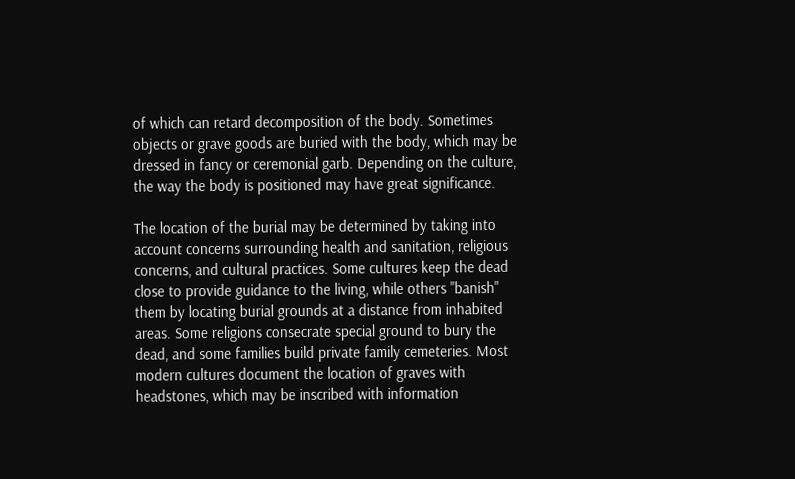of which can retard decomposition of the body. Sometimes objects or grave goods are buried with the body, which may be dressed in fancy or ceremonial garb. Depending on the culture, the way the body is positioned may have great significance.

The location of the burial may be determined by taking into account concerns surrounding health and sanitation, religious concerns, and cultural practices. Some cultures keep the dead close to provide guidance to the living, while others "banish" them by locating burial grounds at a distance from inhabited areas. Some religions consecrate special ground to bury the dead, and some families build private family cemeteries. Most modern cultures document the location of graves with headstones, which may be inscribed with information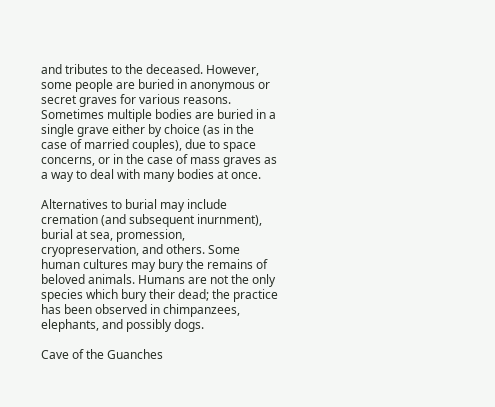and tributes to the deceased. However, some people are buried in anonymous or secret graves for various reasons. Sometimes multiple bodies are buried in a single grave either by choice (as in the case of married couples), due to space concerns, or in the case of mass graves as a way to deal with many bodies at once.

Alternatives to burial may include cremation (and subsequent inurnment), burial at sea, promession, cryopreservation, and others. Some human cultures may bury the remains of beloved animals. Humans are not the only species which bury their dead; the practice has been observed in chimpanzees, elephants, and possibly dogs.

Cave of the Guanches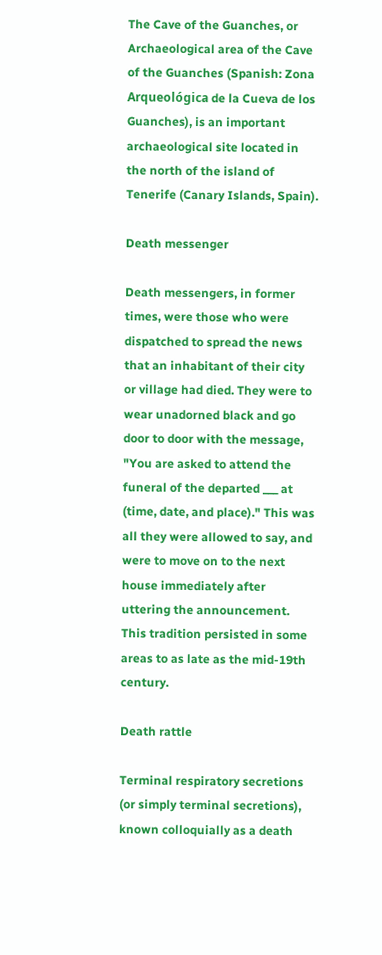The Cave of the Guanches, or Archaeological area of the Cave of the Guanches (Spanish: Zona Arqueológica de la Cueva de los Guanches), is an important archaeological site located in the north of the island of Tenerife (Canary Islands, Spain).

Death messenger

Death messengers, in former times, were those who were dispatched to spread the news that an inhabitant of their city or village had died. They were to wear unadorned black and go door to door with the message, "You are asked to attend the funeral of the departed ___ at (time, date, and place)." This was all they were allowed to say, and were to move on to the next house immediately after uttering the announcement. This tradition persisted in some areas to as late as the mid-19th century.

Death rattle

Terminal respiratory secretions (or simply terminal secretions), known colloquially as a death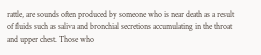rattle, are sounds often produced by someone who is near death as a result of fluids such as saliva and bronchial secretions accumulating in the throat and upper chest. Those who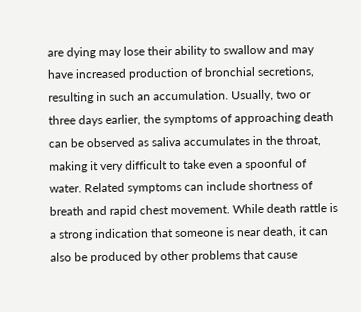are dying may lose their ability to swallow and may have increased production of bronchial secretions, resulting in such an accumulation. Usually, two or three days earlier, the symptoms of approaching death can be observed as saliva accumulates in the throat, making it very difficult to take even a spoonful of water. Related symptoms can include shortness of breath and rapid chest movement. While death rattle is a strong indication that someone is near death, it can also be produced by other problems that cause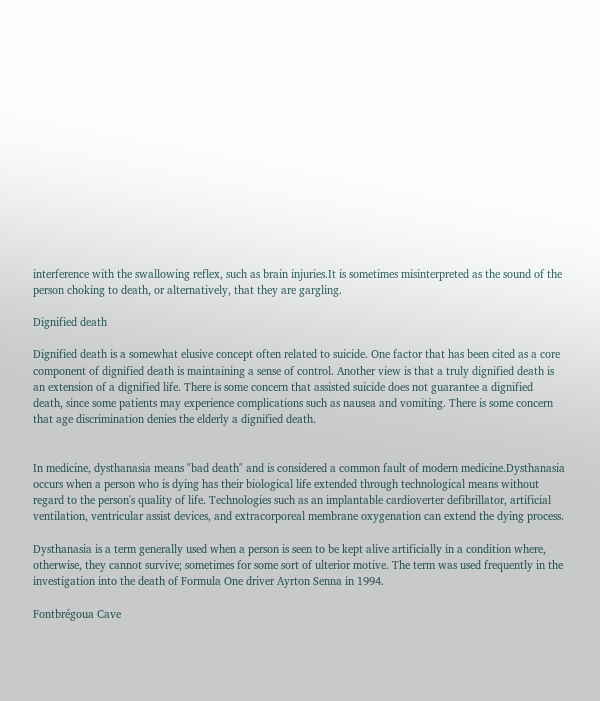interference with the swallowing reflex, such as brain injuries.It is sometimes misinterpreted as the sound of the person choking to death, or alternatively, that they are gargling.

Dignified death

Dignified death is a somewhat elusive concept often related to suicide. One factor that has been cited as a core component of dignified death is maintaining a sense of control. Another view is that a truly dignified death is an extension of a dignified life. There is some concern that assisted suicide does not guarantee a dignified death, since some patients may experience complications such as nausea and vomiting. There is some concern that age discrimination denies the elderly a dignified death.


In medicine, dysthanasia means "bad death" and is considered a common fault of modern medicine.Dysthanasia occurs when a person who is dying has their biological life extended through technological means without regard to the person's quality of life. Technologies such as an implantable cardioverter defibrillator, artificial ventilation, ventricular assist devices, and extracorporeal membrane oxygenation can extend the dying process.

Dysthanasia is a term generally used when a person is seen to be kept alive artificially in a condition where, otherwise, they cannot survive; sometimes for some sort of ulterior motive. The term was used frequently in the investigation into the death of Formula One driver Ayrton Senna in 1994.

Fontbrégoua Cave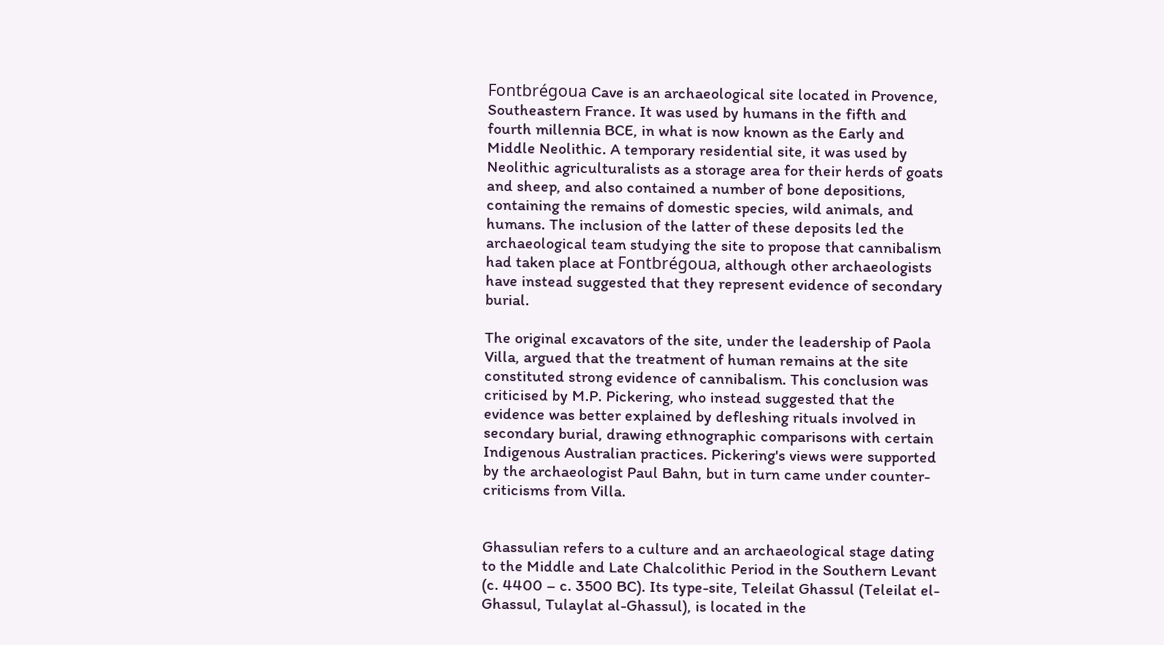Fontbrégoua Cave is an archaeological site located in Provence, Southeastern France. It was used by humans in the fifth and fourth millennia BCE, in what is now known as the Early and Middle Neolithic. A temporary residential site, it was used by Neolithic agriculturalists as a storage area for their herds of goats and sheep, and also contained a number of bone depositions, containing the remains of domestic species, wild animals, and humans. The inclusion of the latter of these deposits led the archaeological team studying the site to propose that cannibalism had taken place at Fontbrégoua, although other archaeologists have instead suggested that they represent evidence of secondary burial.

The original excavators of the site, under the leadership of Paola Villa, argued that the treatment of human remains at the site constituted strong evidence of cannibalism. This conclusion was criticised by M.P. Pickering, who instead suggested that the evidence was better explained by defleshing rituals involved in secondary burial, drawing ethnographic comparisons with certain Indigenous Australian practices. Pickering's views were supported by the archaeologist Paul Bahn, but in turn came under counter-criticisms from Villa.


Ghassulian refers to a culture and an archaeological stage dating to the Middle and Late Chalcolithic Period in the Southern Levant (c. 4400 – c. 3500 BC). Its type-site, Teleilat Ghassul (Teleilat el-Ghassul, Tulaylat al-Ghassul), is located in the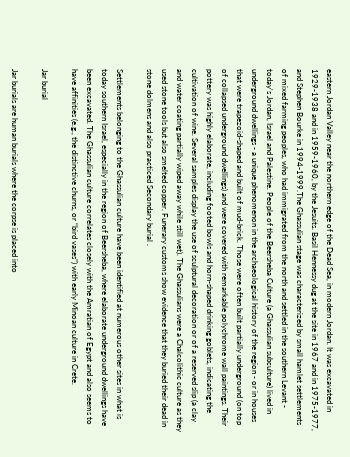eastern Jordan Valley near the northern edge of the Dead Sea, in modern Jordan. It was excavated in 1929-1938 and in 1959-1960, by the Jesuits. Basil Hennessy dug at the site in 1967 and in 1975-1977, and Stephen Bourke in 1994-1999.The Ghassulian stage was characterized by small hamlet settlements of mixed farming peoples, who had immigrated from the north and settled in the southern Levant - today's Jordan, Israel and Palestine. People of the Beersheba Culture (a Ghassulian subculture) lived in underground dwellings - a unique phenomenon in the archaeological history of the region - or in houses that were trapezoid-shaped and built of mud-brick. Those were often built partially underground (on top of collapsed underground dwellings) and were covered with remarkable polychrome wall paintings. Their pottery was highly elaborate, including footed bowls and horn-shaped drinking goblets, indicating the cultivation of wine. Several samples display the use of sculptural decoration or of a reserved slip (a clay and water coating partially wiped away while still wet). The Ghassulians were a Chalcolithic culture as they used stone tools but also smelted copper. Funerary customs show evidence that they buried their dead in stone dolmens and also practiced Secondary burial .

Settlements belonging to the Ghassulian culture have been identified at numerous other sites in what is today southern Israel, especially in the region of Beersheba, where elaborate underground dwellings have been excavated. The Ghassulian culture correlates closely with the Amratian of Egypt and also seems to have affinities (e.g., the distinctive churns, or “bird vases”) with early Minoan culture in Crete.

Jar burial

Jar burials are human burials where the corpse is placed into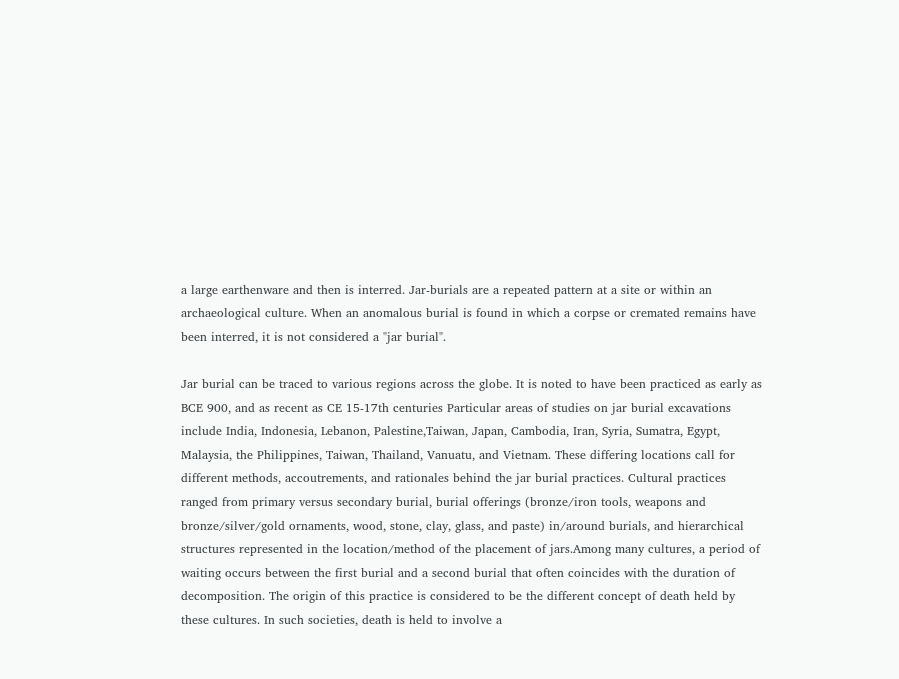a large earthenware and then is interred. Jar-burials are a repeated pattern at a site or within an archaeological culture. When an anomalous burial is found in which a corpse or cremated remains have been interred, it is not considered a "jar burial".

Jar burial can be traced to various regions across the globe. It is noted to have been practiced as early as BCE 900, and as recent as CE 15-17th centuries Particular areas of studies on jar burial excavations include India, Indonesia, Lebanon, Palestine,Taiwan, Japan, Cambodia, Iran, Syria, Sumatra, Egypt, Malaysia, the Philippines, Taiwan, Thailand, Vanuatu, and Vietnam. These differing locations call for different methods, accoutrements, and rationales behind the jar burial practices. Cultural practices ranged from primary versus secondary burial, burial offerings (bronze/iron tools, weapons and bronze/silver/gold ornaments, wood, stone, clay, glass, and paste) in/around burials, and hierarchical structures represented in the location/method of the placement of jars.Among many cultures, a period of waiting occurs between the first burial and a second burial that often coincides with the duration of decomposition. The origin of this practice is considered to be the different concept of death held by these cultures. In such societies, death is held to involve a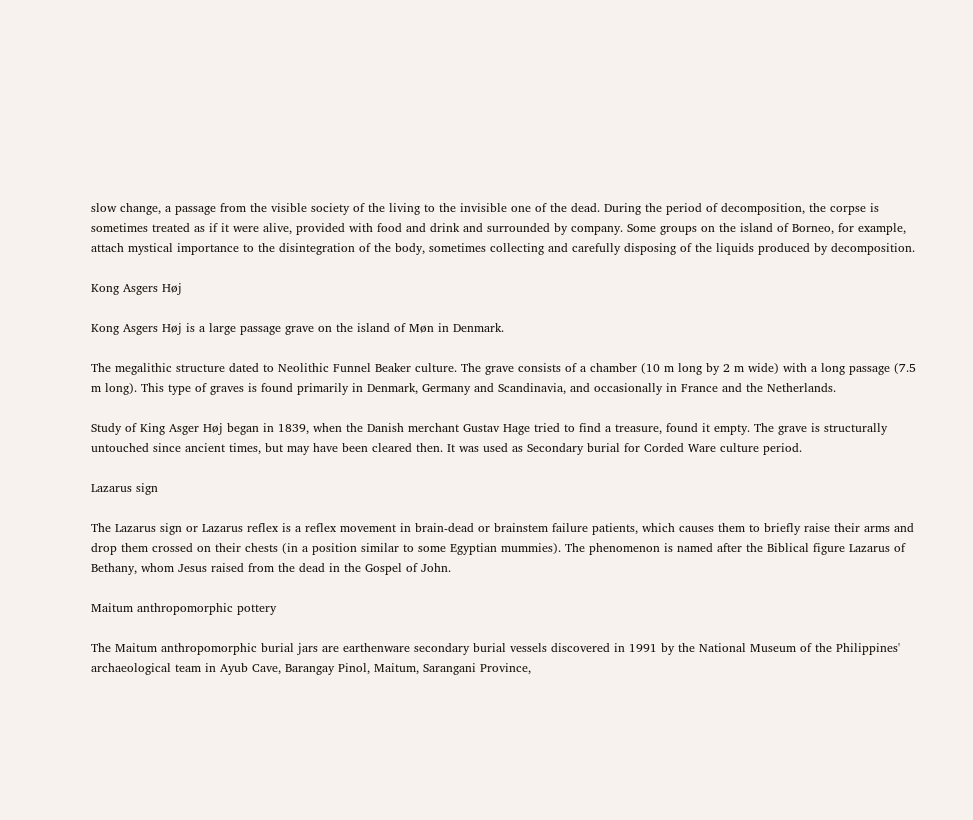slow change, a passage from the visible society of the living to the invisible one of the dead. During the period of decomposition, the corpse is sometimes treated as if it were alive, provided with food and drink and surrounded by company. Some groups on the island of Borneo, for example, attach mystical importance to the disintegration of the body, sometimes collecting and carefully disposing of the liquids produced by decomposition.

Kong Asgers Høj

Kong Asgers Høj is a large passage grave on the island of Møn in Denmark.

The megalithic structure dated to Neolithic Funnel Beaker culture. The grave consists of a chamber (10 m long by 2 m wide) with a long passage (7.5 m long). This type of graves is found primarily in Denmark, Germany and Scandinavia, and occasionally in France and the Netherlands.

Study of King Asger Høj began in 1839, when the Danish merchant Gustav Hage tried to find a treasure, found it empty. The grave is structurally untouched since ancient times, but may have been cleared then. It was used as Secondary burial for Corded Ware culture period.

Lazarus sign

The Lazarus sign or Lazarus reflex is a reflex movement in brain-dead or brainstem failure patients, which causes them to briefly raise their arms and drop them crossed on their chests (in a position similar to some Egyptian mummies). The phenomenon is named after the Biblical figure Lazarus of Bethany, whom Jesus raised from the dead in the Gospel of John.

Maitum anthropomorphic pottery

The Maitum anthropomorphic burial jars are earthenware secondary burial vessels discovered in 1991 by the National Museum of the Philippines' archaeological team in Ayub Cave, Barangay Pinol, Maitum, Sarangani Province,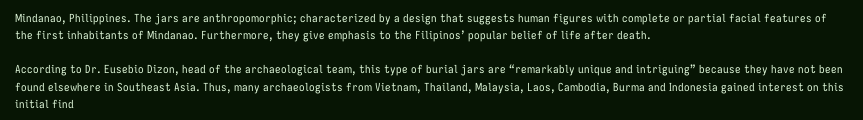Mindanao, Philippines. The jars are anthropomorphic; characterized by a design that suggests human figures with complete or partial facial features of the first inhabitants of Mindanao. Furthermore, they give emphasis to the Filipinos’ popular belief of life after death.

According to Dr. Eusebio Dizon, head of the archaeological team, this type of burial jars are “remarkably unique and intriguing” because they have not been found elsewhere in Southeast Asia. Thus, many archaeologists from Vietnam, Thailand, Malaysia, Laos, Cambodia, Burma and Indonesia gained interest on this initial find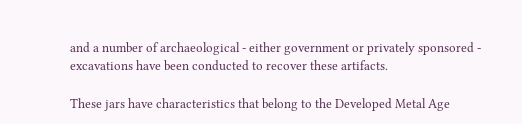and a number of archaeological - either government or privately sponsored - excavations have been conducted to recover these artifacts.

These jars have characteristics that belong to the Developed Metal Age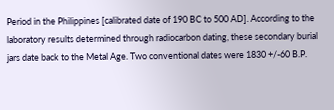Period in the Philippines [calibrated date of 190 BC to 500 AD]. According to the laboratory results determined through radiocarbon dating, these secondary burial jars date back to the Metal Age. Two conventional dates were 1830 +/-60 B.P.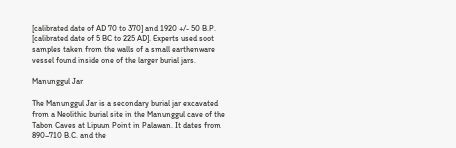[calibrated date of AD 70 to 370] and 1920 +/- 50 B.P. [calibrated date of 5 BC to 225 AD]. Experts used soot samples taken from the walls of a small earthenware vessel found inside one of the larger burial jars.

Manunggul Jar

The Manunggul Jar is a secondary burial jar excavated from a Neolithic burial site in the Manunggul cave of the Tabon Caves at Lipuun Point in Palawan. It dates from 890–710 B.C. and the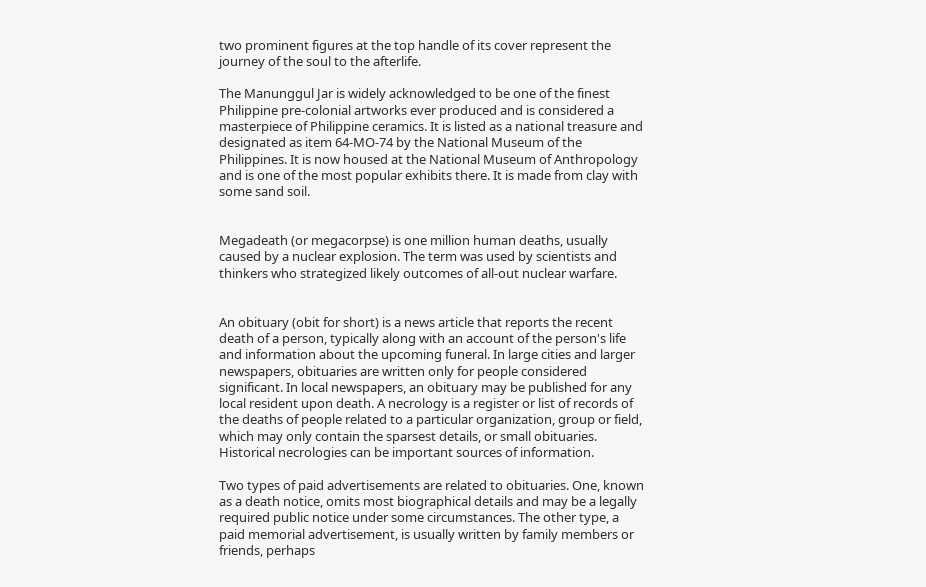two prominent figures at the top handle of its cover represent the journey of the soul to the afterlife.

The Manunggul Jar is widely acknowledged to be one of the finest Philippine pre-colonial artworks ever produced and is considered a masterpiece of Philippine ceramics. It is listed as a national treasure and designated as item 64-MO-74 by the National Museum of the Philippines. It is now housed at the National Museum of Anthropology and is one of the most popular exhibits there. It is made from clay with some sand soil.


Megadeath (or megacorpse) is one million human deaths, usually caused by a nuclear explosion. The term was used by scientists and thinkers who strategized likely outcomes of all-out nuclear warfare.


An obituary (obit for short) is a news article that reports the recent death of a person, typically along with an account of the person's life and information about the upcoming funeral. In large cities and larger newspapers, obituaries are written only for people considered significant. In local newspapers, an obituary may be published for any local resident upon death. A necrology is a register or list of records of the deaths of people related to a particular organization, group or field, which may only contain the sparsest details, or small obituaries. Historical necrologies can be important sources of information.

Two types of paid advertisements are related to obituaries. One, known as a death notice, omits most biographical details and may be a legally required public notice under some circumstances. The other type, a paid memorial advertisement, is usually written by family members or friends, perhaps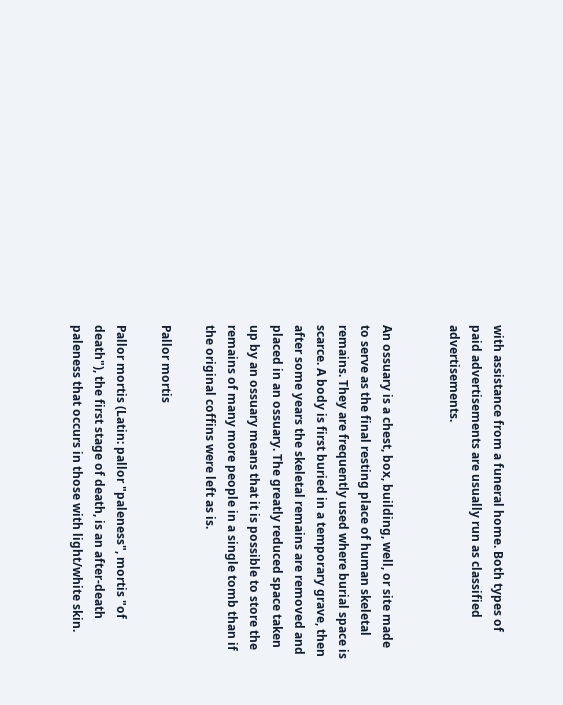with assistance from a funeral home. Both types of paid advertisements are usually run as classified advertisements.


An ossuary is a chest, box, building, well, or site made to serve as the final resting place of human skeletal remains. They are frequently used where burial space is scarce. A body is first buried in a temporary grave, then after some years the skeletal remains are removed and placed in an ossuary. The greatly reduced space taken up by an ossuary means that it is possible to store the remains of many more people in a single tomb than if the original coffins were left as is.

Pallor mortis

Pallor mortis (Latin: pallor "paleness", mortis "of death"), the first stage of death, is an after-death paleness that occurs in those with light/white skin.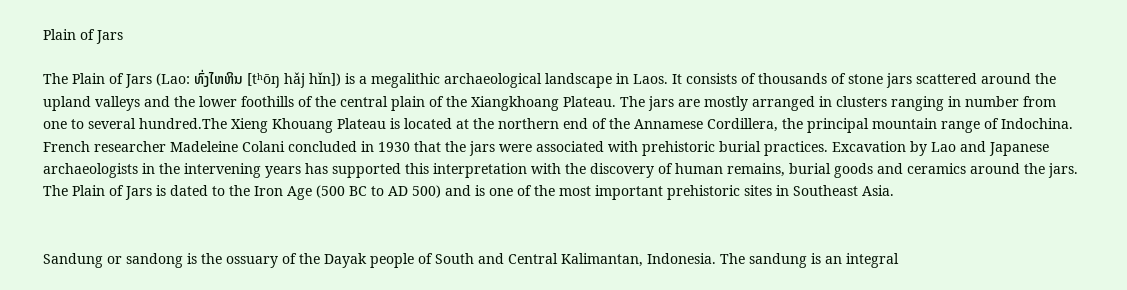Plain of Jars

The Plain of Jars (Lao: ທົ່ງໄຫຫິນ [tʰōŋ hǎj hǐn]) is a megalithic archaeological landscape in Laos. It consists of thousands of stone jars scattered around the upland valleys and the lower foothills of the central plain of the Xiangkhoang Plateau. The jars are mostly arranged in clusters ranging in number from one to several hundred.The Xieng Khouang Plateau is located at the northern end of the Annamese Cordillera, the principal mountain range of Indochina. French researcher Madeleine Colani concluded in 1930 that the jars were associated with prehistoric burial practices. Excavation by Lao and Japanese archaeologists in the intervening years has supported this interpretation with the discovery of human remains, burial goods and ceramics around the jars. The Plain of Jars is dated to the Iron Age (500 BC to AD 500) and is one of the most important prehistoric sites in Southeast Asia.


Sandung or sandong is the ossuary of the Dayak people of South and Central Kalimantan, Indonesia. The sandung is an integral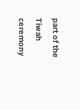part of the Tiwah ceremony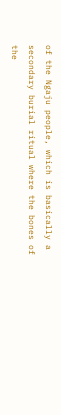of the Ngaju people, which is basically a secondary burial ritual where the bones of the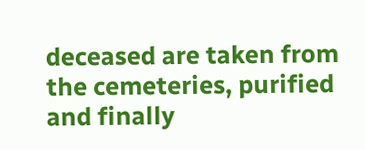deceased are taken from the cemeteries, purified and finally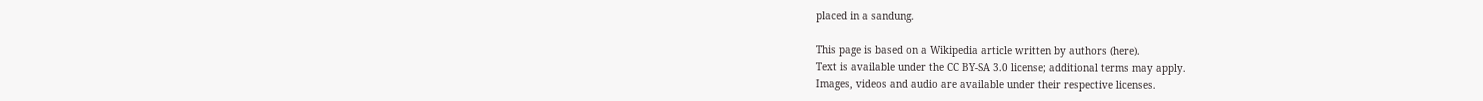placed in a sandung.

This page is based on a Wikipedia article written by authors (here).
Text is available under the CC BY-SA 3.0 license; additional terms may apply.
Images, videos and audio are available under their respective licenses.